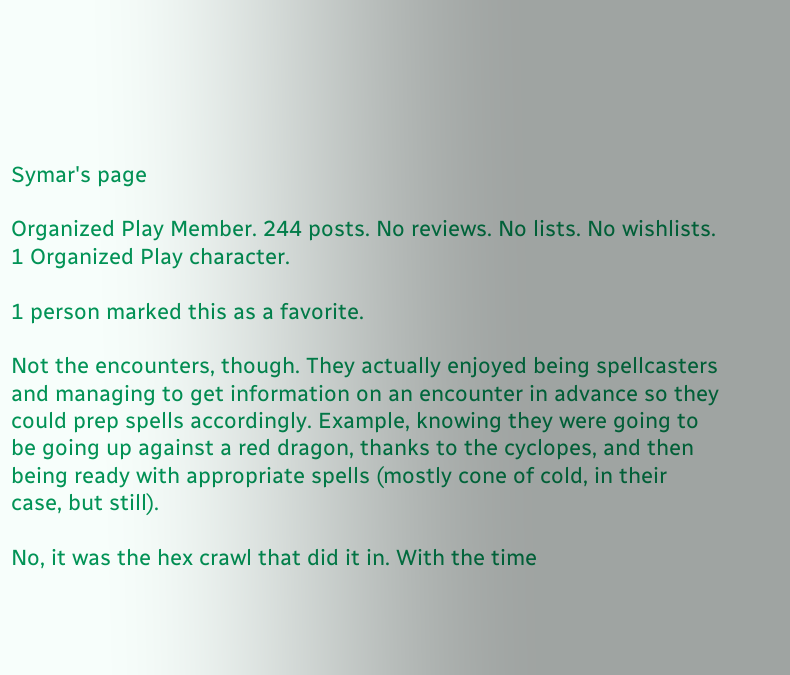Symar's page

Organized Play Member. 244 posts. No reviews. No lists. No wishlists. 1 Organized Play character.

1 person marked this as a favorite.

Not the encounters, though. They actually enjoyed being spellcasters and managing to get information on an encounter in advance so they could prep spells accordingly. Example, knowing they were going to be going up against a red dragon, thanks to the cyclopes, and then being ready with appropriate spells (mostly cone of cold, in their case, but still).

No, it was the hex crawl that did it in. With the time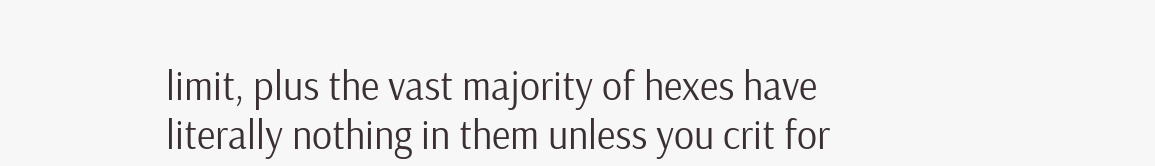limit, plus the vast majority of hexes have literally nothing in them unless you crit for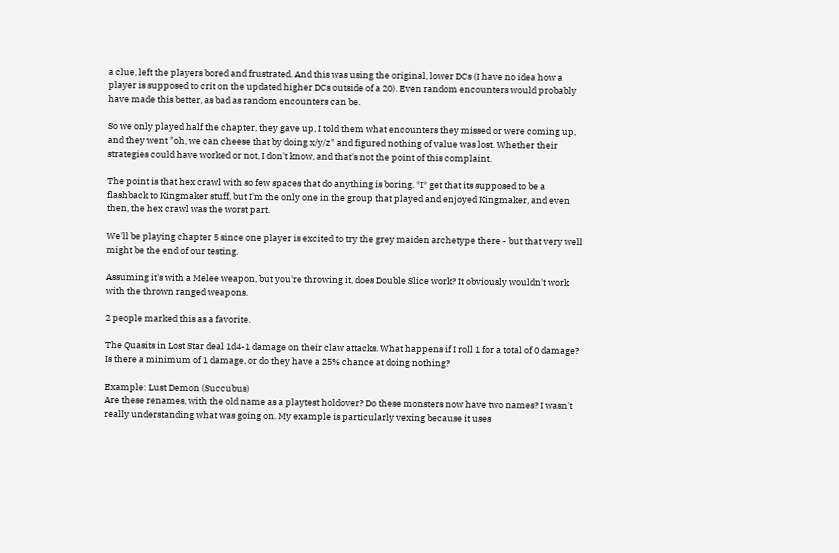a clue, left the players bored and frustrated. And this was using the original, lower DCs (I have no idea how a player is supposed to crit on the updated higher DCs outside of a 20). Even random encounters would probably have made this better, as bad as random encounters can be.

So we only played half the chapter, they gave up, I told them what encounters they missed or were coming up, and they went "oh, we can cheese that by doing x/y/z" and figured nothing of value was lost. Whether their strategies could have worked or not, I don't know, and that's not the point of this complaint.

The point is that hex crawl with so few spaces that do anything is boring. *I* get that its supposed to be a flashback to Kingmaker stuff, but I'm the only one in the group that played and enjoyed Kingmaker, and even then, the hex crawl was the worst part.

We'll be playing chapter 5 since one player is excited to try the grey maiden archetype there - but that very well might be the end of our testing.

Assuming it's with a Melee weapon, but you're throwing it, does Double Slice work? It obviously wouldn't work with the thrown ranged weapons.

2 people marked this as a favorite.

The Quasits in Lost Star deal 1d4-1 damage on their claw attacks. What happens if I roll 1 for a total of 0 damage? Is there a minimum of 1 damage, or do they have a 25% chance at doing nothing?

Example: Lust Demon (Succubus)
Are these renames, with the old name as a playtest holdover? Do these monsters now have two names? I wasn't really understanding what was going on. My example is particularly vexing because it uses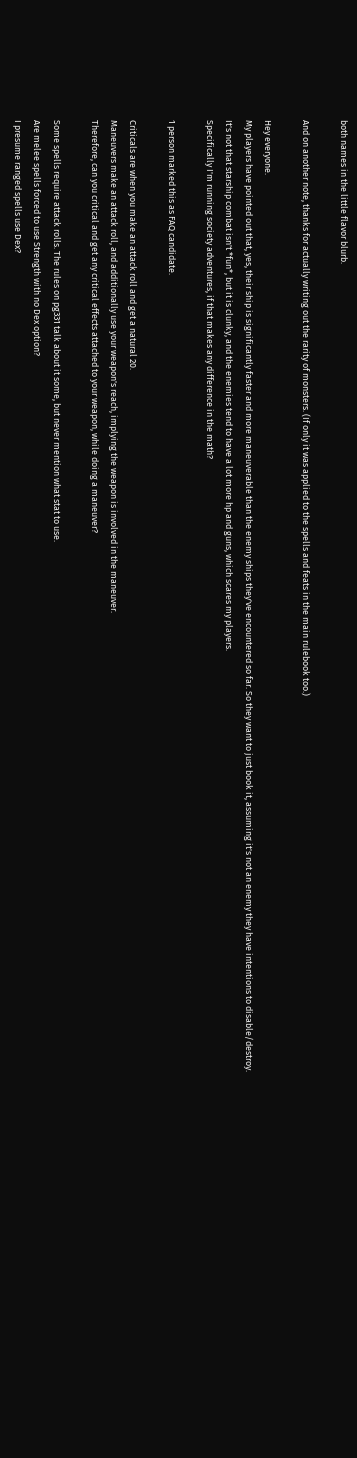both names in the little flavor blurb.

And on another note, thanks for actually writing out the rarity of monsters. (If only it was applied to the spells and feats in the main rulebook too.)

Hey everyone.
My players have pointed out that, yes, their ship is significantly faster and more maneuverable than the enemy ships they've encountered so far. So they want to just book it, assuming it's not an enemy they have intentions to disable/destroy.
It's not that starship combat isn't *fun*, but it is clunky, and the enemies tend to have a lot more hp and guns, which scares my players.
Specifically I'm running society adventures, if that makes any difference in the math?

1 person marked this as FAQ candidate.

Criticals are when you make an attack roll and get a natural 20.
Maneuvers make an attack roll, and additionally use your weapon's reach, implying the weapon is involved in the maneuver.
Therefore, can you critical and get any critical effects attached to your weapon, while doing a maneuver?

Some spells require attack rolls. The rules on pg331 talk about it some, but never mention what stat to use.
Are melee spells forced to use Strength with no Dex option?
I presume ranged spells use Dex?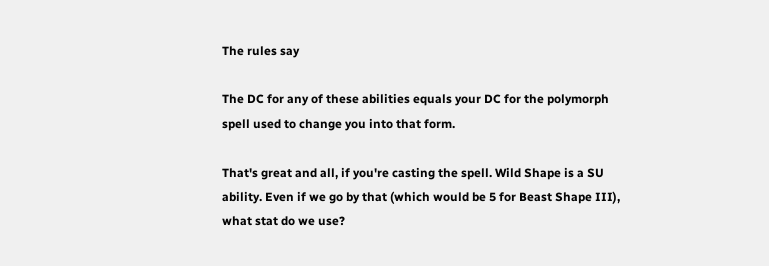The rules say

The DC for any of these abilities equals your DC for the polymorph spell used to change you into that form.

That's great and all, if you're casting the spell. Wild Shape is a SU ability. Even if we go by that (which would be 5 for Beast Shape III), what stat do we use?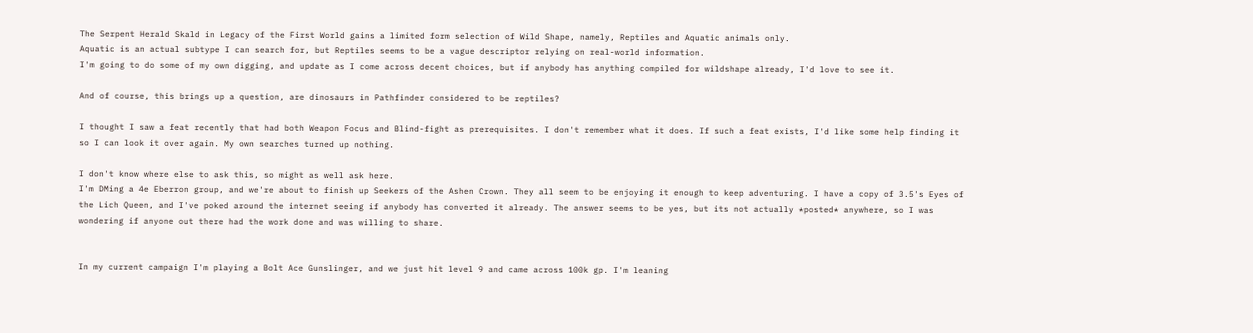The Serpent Herald Skald in Legacy of the First World gains a limited form selection of Wild Shape, namely, Reptiles and Aquatic animals only.
Aquatic is an actual subtype I can search for, but Reptiles seems to be a vague descriptor relying on real-world information.
I'm going to do some of my own digging, and update as I come across decent choices, but if anybody has anything compiled for wildshape already, I'd love to see it.

And of course, this brings up a question, are dinosaurs in Pathfinder considered to be reptiles?

I thought I saw a feat recently that had both Weapon Focus and Blind-fight as prerequisites. I don't remember what it does. If such a feat exists, I'd like some help finding it so I can look it over again. My own searches turned up nothing.

I don't know where else to ask this, so might as well ask here.
I'm DMing a 4e Eberron group, and we're about to finish up Seekers of the Ashen Crown. They all seem to be enjoying it enough to keep adventuring. I have a copy of 3.5's Eyes of the Lich Queen, and I've poked around the internet seeing if anybody has converted it already. The answer seems to be yes, but its not actually *posted* anywhere, so I was wondering if anyone out there had the work done and was willing to share.


In my current campaign I'm playing a Bolt Ace Gunslinger, and we just hit level 9 and came across 100k gp. I'm leaning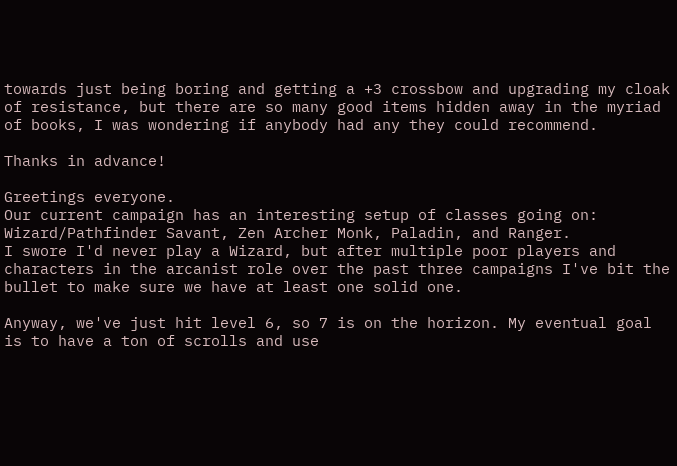towards just being boring and getting a +3 crossbow and upgrading my cloak of resistance, but there are so many good items hidden away in the myriad of books, I was wondering if anybody had any they could recommend.

Thanks in advance!

Greetings everyone.
Our current campaign has an interesting setup of classes going on: Wizard/Pathfinder Savant, Zen Archer Monk, Paladin, and Ranger.
I swore I'd never play a Wizard, but after multiple poor players and characters in the arcanist role over the past three campaigns I've bit the bullet to make sure we have at least one solid one.

Anyway, we've just hit level 6, so 7 is on the horizon. My eventual goal is to have a ton of scrolls and use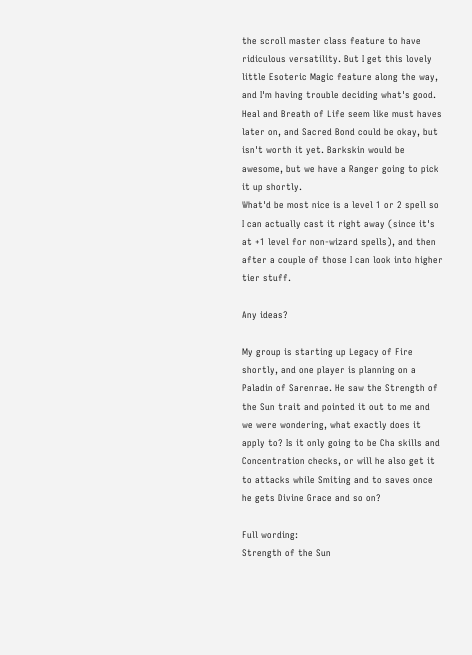the scroll master class feature to have ridiculous versatility. But I get this lovely little Esoteric Magic feature along the way, and I'm having trouble deciding what's good.
Heal and Breath of Life seem like must haves later on, and Sacred Bond could be okay, but isn't worth it yet. Barkskin would be awesome, but we have a Ranger going to pick it up shortly.
What'd be most nice is a level 1 or 2 spell so I can actually cast it right away (since it's at +1 level for non-wizard spells), and then after a couple of those I can look into higher tier stuff.

Any ideas?

My group is starting up Legacy of Fire shortly, and one player is planning on a Paladin of Sarenrae. He saw the Strength of the Sun trait and pointed it out to me and we were wondering, what exactly does it apply to? Is it only going to be Cha skills and Concentration checks, or will he also get it to attacks while Smiting and to saves once he gets Divine Grace and so on?

Full wording:
Strength of the Sun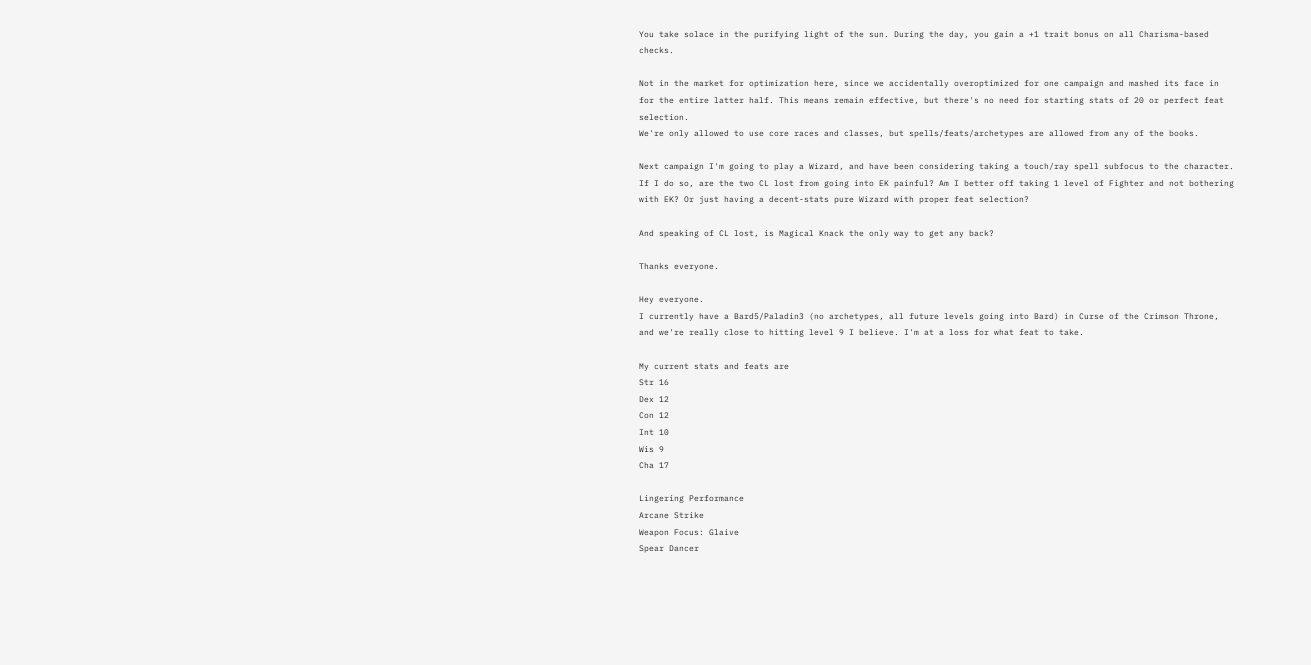You take solace in the purifying light of the sun. During the day, you gain a +1 trait bonus on all Charisma-based checks.

Not in the market for optimization here, since we accidentally overoptimized for one campaign and mashed its face in for the entire latter half. This means remain effective, but there's no need for starting stats of 20 or perfect feat selection.
We're only allowed to use core races and classes, but spells/feats/archetypes are allowed from any of the books.

Next campaign I'm going to play a Wizard, and have been considering taking a touch/ray spell subfocus to the character. If I do so, are the two CL lost from going into EK painful? Am I better off taking 1 level of Fighter and not bothering with EK? Or just having a decent-stats pure Wizard with proper feat selection?

And speaking of CL lost, is Magical Knack the only way to get any back?

Thanks everyone.

Hey everyone.
I currently have a Bard5/Paladin3 (no archetypes, all future levels going into Bard) in Curse of the Crimson Throne, and we're really close to hitting level 9 I believe. I'm at a loss for what feat to take.

My current stats and feats are
Str 16
Dex 12
Con 12
Int 10
Wis 9
Cha 17

Lingering Performance
Arcane Strike
Weapon Focus: Glaive
Spear Dancer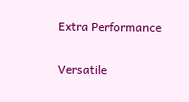Extra Performance

Versatile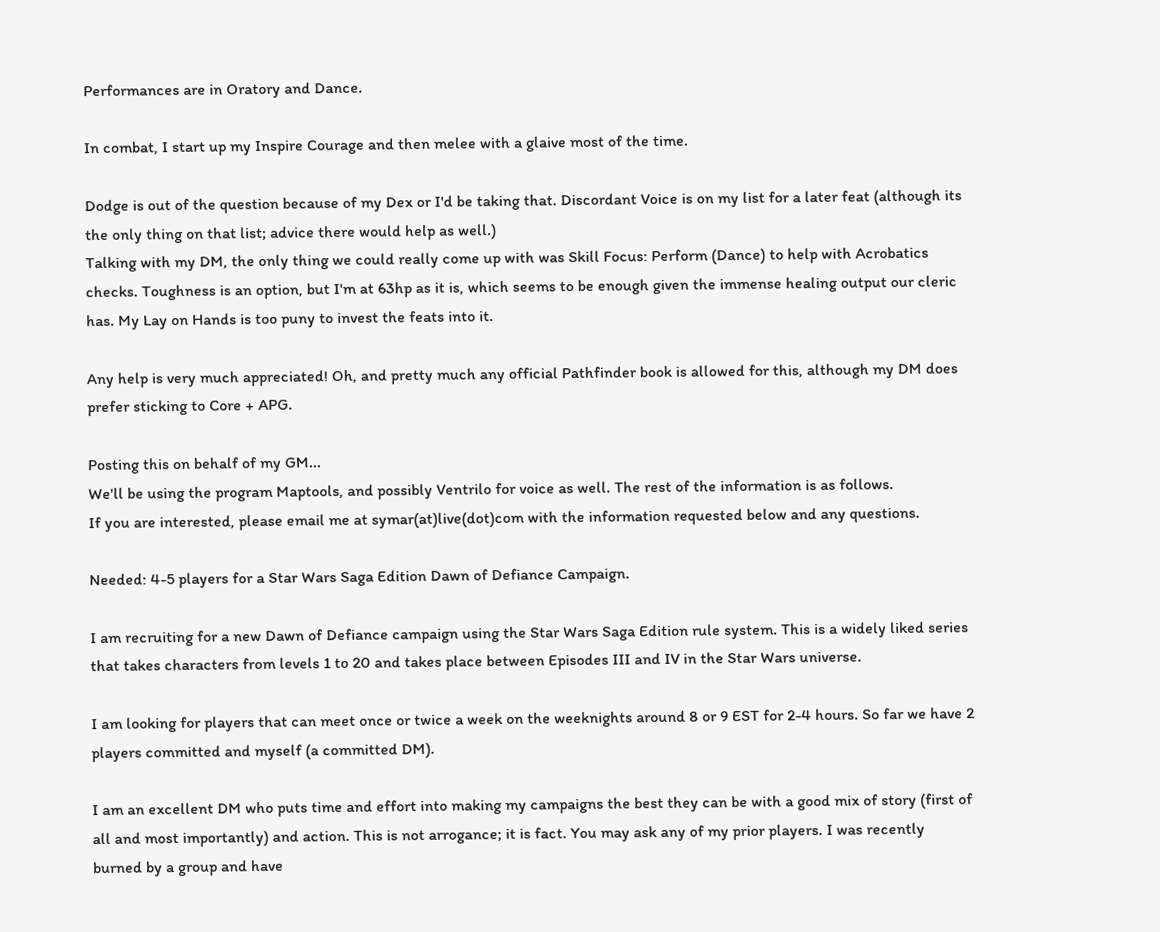Performances are in Oratory and Dance.

In combat, I start up my Inspire Courage and then melee with a glaive most of the time.

Dodge is out of the question because of my Dex or I'd be taking that. Discordant Voice is on my list for a later feat (although its the only thing on that list; advice there would help as well.)
Talking with my DM, the only thing we could really come up with was Skill Focus: Perform (Dance) to help with Acrobatics checks. Toughness is an option, but I'm at 63hp as it is, which seems to be enough given the immense healing output our cleric has. My Lay on Hands is too puny to invest the feats into it.

Any help is very much appreciated! Oh, and pretty much any official Pathfinder book is allowed for this, although my DM does prefer sticking to Core + APG.

Posting this on behalf of my GM...
We'll be using the program Maptools, and possibly Ventrilo for voice as well. The rest of the information is as follows.
If you are interested, please email me at symar(at)live(dot)com with the information requested below and any questions.

Needed: 4-5 players for a Star Wars Saga Edition Dawn of Defiance Campaign.

I am recruiting for a new Dawn of Defiance campaign using the Star Wars Saga Edition rule system. This is a widely liked series that takes characters from levels 1 to 20 and takes place between Episodes III and IV in the Star Wars universe.

I am looking for players that can meet once or twice a week on the weeknights around 8 or 9 EST for 2-4 hours. So far we have 2 players committed and myself (a committed DM).

I am an excellent DM who puts time and effort into making my campaigns the best they can be with a good mix of story (first of all and most importantly) and action. This is not arrogance; it is fact. You may ask any of my prior players. I was recently burned by a group and have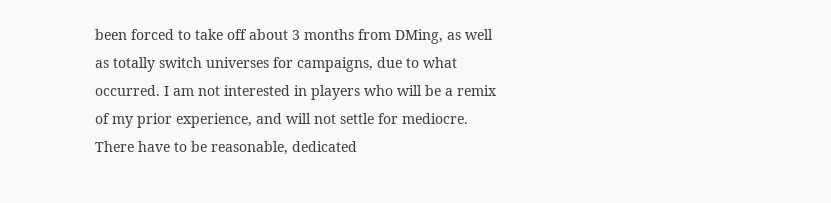been forced to take off about 3 months from DMing, as well as totally switch universes for campaigns, due to what occurred. I am not interested in players who will be a remix of my prior experience, and will not settle for mediocre.
There have to be reasonable, dedicated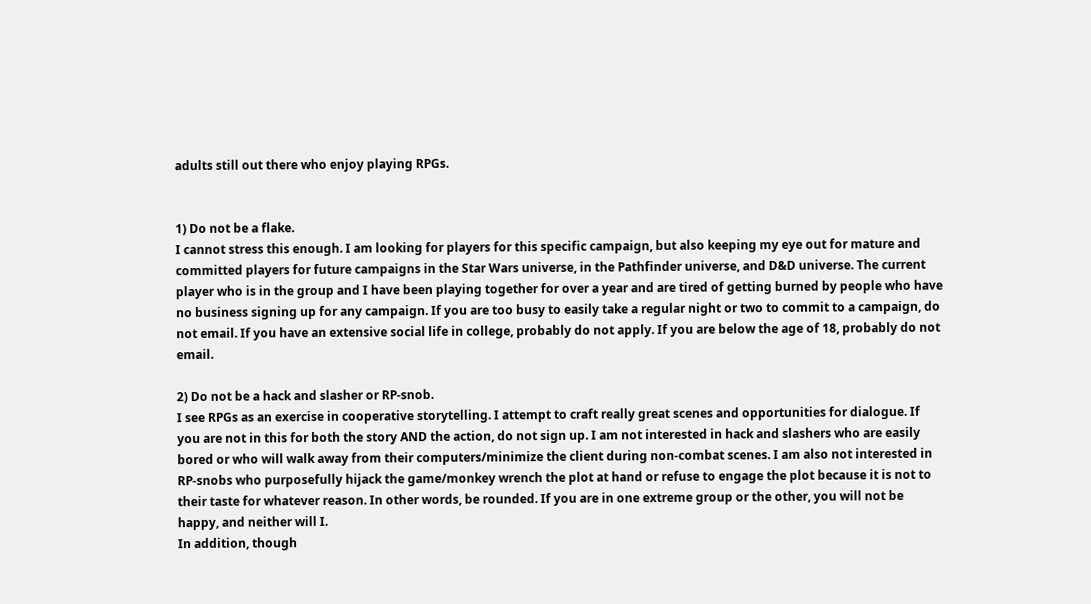adults still out there who enjoy playing RPGs.


1) Do not be a flake.
I cannot stress this enough. I am looking for players for this specific campaign, but also keeping my eye out for mature and committed players for future campaigns in the Star Wars universe, in the Pathfinder universe, and D&D universe. The current player who is in the group and I have been playing together for over a year and are tired of getting burned by people who have no business signing up for any campaign. If you are too busy to easily take a regular night or two to commit to a campaign, do not email. If you have an extensive social life in college, probably do not apply. If you are below the age of 18, probably do not email.

2) Do not be a hack and slasher or RP-snob.
I see RPGs as an exercise in cooperative storytelling. I attempt to craft really great scenes and opportunities for dialogue. If you are not in this for both the story AND the action, do not sign up. I am not interested in hack and slashers who are easily bored or who will walk away from their computers/minimize the client during non-combat scenes. I am also not interested in RP-snobs who purposefully hijack the game/monkey wrench the plot at hand or refuse to engage the plot because it is not to their taste for whatever reason. In other words, be rounded. If you are in one extreme group or the other, you will not be happy, and neither will I.
In addition, though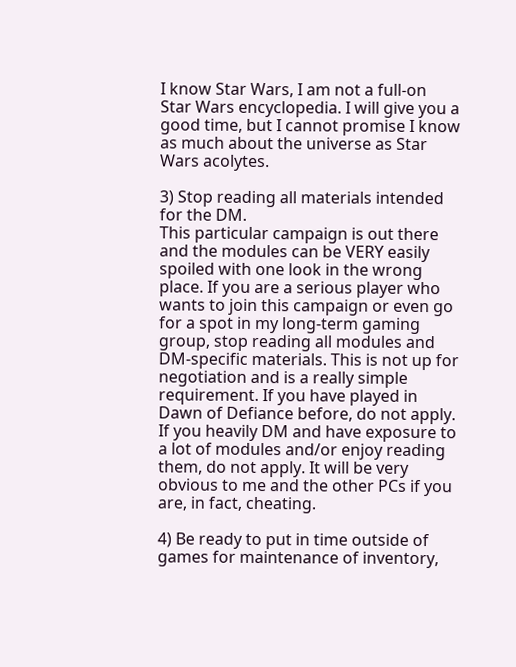I know Star Wars, I am not a full-on Star Wars encyclopedia. I will give you a good time, but I cannot promise I know as much about the universe as Star Wars acolytes.

3) Stop reading all materials intended for the DM.
This particular campaign is out there and the modules can be VERY easily spoiled with one look in the wrong place. If you are a serious player who wants to join this campaign or even go for a spot in my long-term gaming group, stop reading all modules and DM-specific materials. This is not up for negotiation and is a really simple requirement. If you have played in Dawn of Defiance before, do not apply. If you heavily DM and have exposure to a lot of modules and/or enjoy reading them, do not apply. It will be very obvious to me and the other PCs if you are, in fact, cheating.

4) Be ready to put in time outside of games for maintenance of inventory,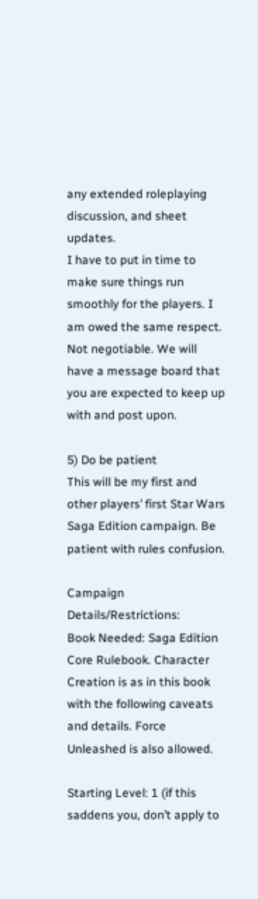any extended roleplaying discussion, and sheet updates.
I have to put in time to make sure things run smoothly for the players. I am owed the same respect. Not negotiable. We will have a message board that you are expected to keep up with and post upon.

5) Do be patient
This will be my first and other players’ first Star Wars Saga Edition campaign. Be patient with rules confusion.

Campaign Details/Restrictions:
Book Needed: Saga Edition Core Rulebook. Character Creation is as in this book with the following caveats and details. Force Unleashed is also allowed.

Starting Level: 1 (if this saddens you, don’t apply to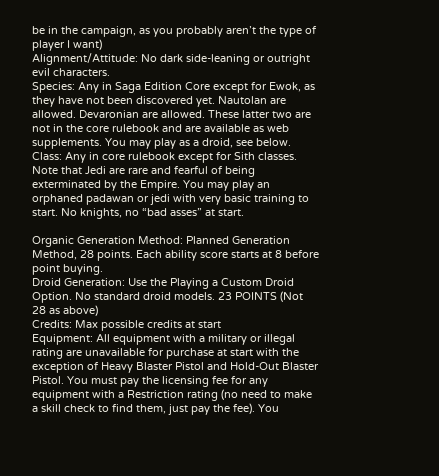be in the campaign, as you probably aren’t the type of player I want)
Alignment/Attitude: No dark side-leaning or outright evil characters.
Species: Any in Saga Edition Core except for Ewok, as they have not been discovered yet. Nautolan are allowed. Devaronian are allowed. These latter two are not in the core rulebook and are available as web supplements. You may play as a droid, see below.
Class: Any in core rulebook except for Sith classes. Note that Jedi are rare and fearful of being exterminated by the Empire. You may play an orphaned padawan or jedi with very basic training to start. No knights, no “bad asses” at start.

Organic Generation Method: Planned Generation Method, 28 points. Each ability score starts at 8 before point buying.
Droid Generation: Use the Playing a Custom Droid Option. No standard droid models. 23 POINTS (Not 28 as above)
Credits: Max possible credits at start
Equipment: All equipment with a military or illegal rating are unavailable for purchase at start with the exception of Heavy Blaster Pistol and Hold-Out Blaster Pistol. You must pay the licensing fee for any equipment with a Restriction rating (no need to make a skill check to find them, just pay the fee). You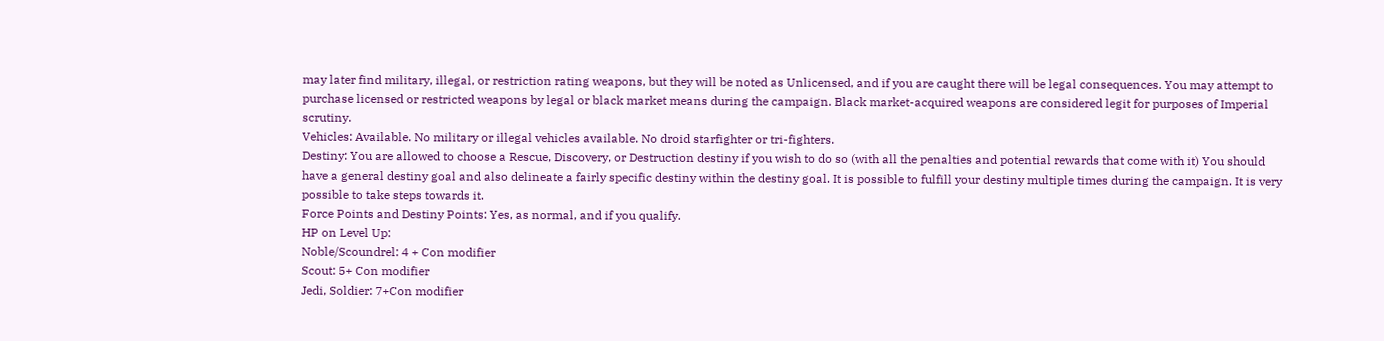may later find military, illegal, or restriction rating weapons, but they will be noted as Unlicensed, and if you are caught there will be legal consequences. You may attempt to purchase licensed or restricted weapons by legal or black market means during the campaign. Black market-acquired weapons are considered legit for purposes of Imperial scrutiny.
Vehicles: Available. No military or illegal vehicles available. No droid starfighter or tri-fighters.
Destiny: You are allowed to choose a Rescue, Discovery, or Destruction destiny if you wish to do so (with all the penalties and potential rewards that come with it) You should have a general destiny goal and also delineate a fairly specific destiny within the destiny goal. It is possible to fulfill your destiny multiple times during the campaign. It is very possible to take steps towards it.
Force Points and Destiny Points: Yes, as normal, and if you qualify.
HP on Level Up:
Noble/Scoundrel: 4 + Con modifier
Scout: 5+ Con modifier
Jedi, Soldier: 7+Con modifier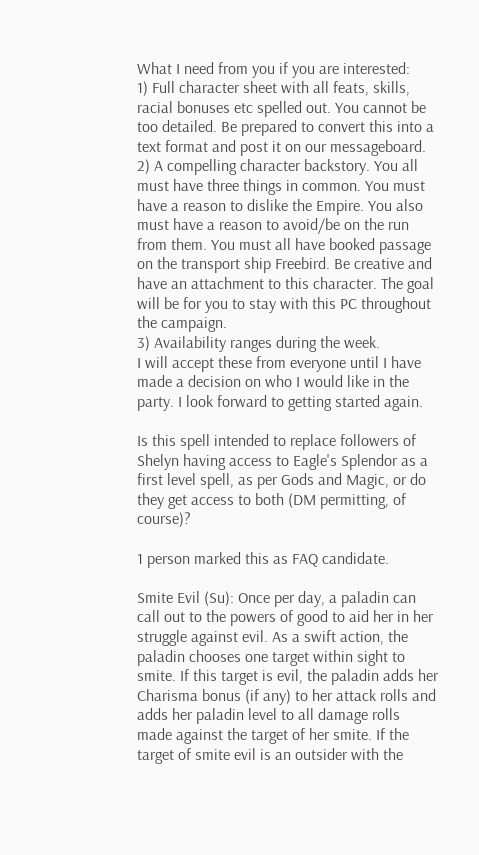What I need from you if you are interested:
1) Full character sheet with all feats, skills, racial bonuses etc spelled out. You cannot be too detailed. Be prepared to convert this into a text format and post it on our messageboard.
2) A compelling character backstory. You all must have three things in common. You must have a reason to dislike the Empire. You also must have a reason to avoid/be on the run from them. You must all have booked passage on the transport ship Freebird. Be creative and have an attachment to this character. The goal will be for you to stay with this PC throughout the campaign.
3) Availability ranges during the week.
I will accept these from everyone until I have made a decision on who I would like in the party. I look forward to getting started again.

Is this spell intended to replace followers of Shelyn having access to Eagle's Splendor as a first level spell, as per Gods and Magic, or do they get access to both (DM permitting, of course)?

1 person marked this as FAQ candidate.

Smite Evil (Su): Once per day, a paladin can call out to the powers of good to aid her in her struggle against evil. As a swift action, the paladin chooses one target within sight to smite. If this target is evil, the paladin adds her Charisma bonus (if any) to her attack rolls and adds her paladin level to all damage rolls made against the target of her smite. If the target of smite evil is an outsider with the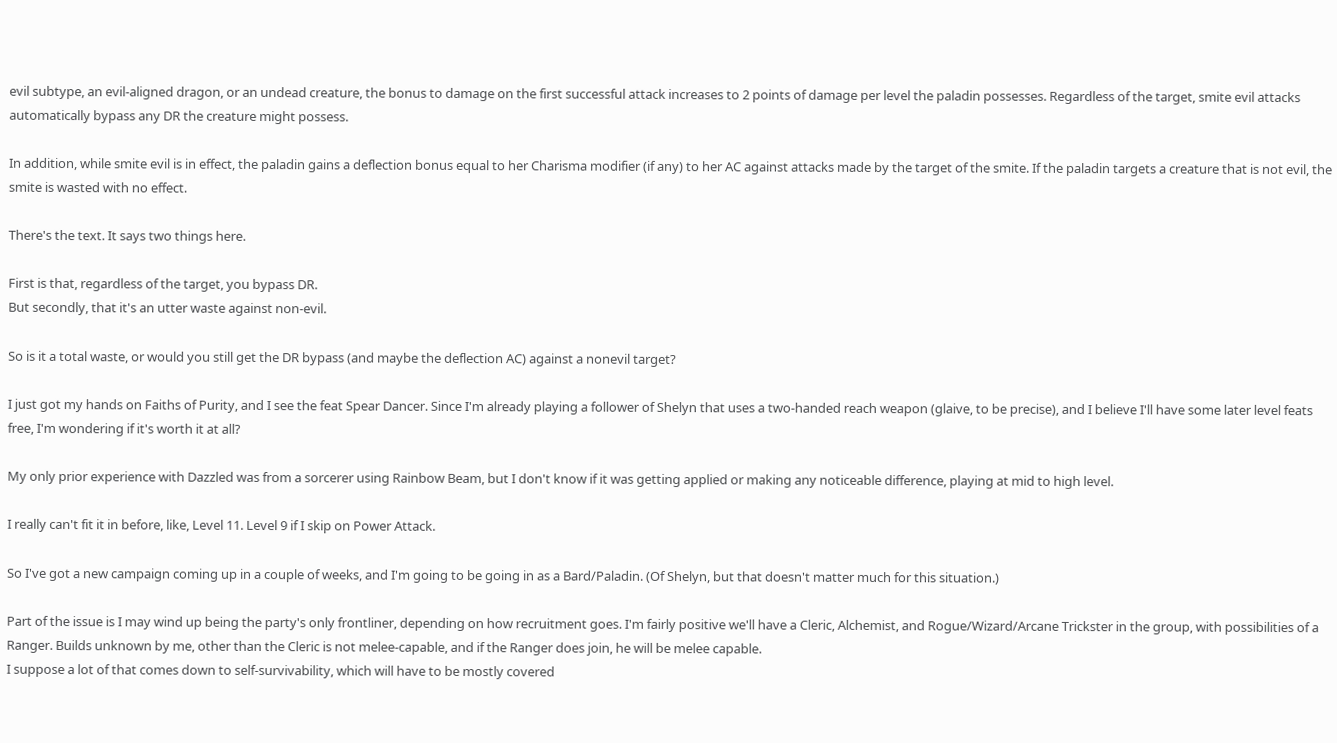evil subtype, an evil-aligned dragon, or an undead creature, the bonus to damage on the first successful attack increases to 2 points of damage per level the paladin possesses. Regardless of the target, smite evil attacks automatically bypass any DR the creature might possess.

In addition, while smite evil is in effect, the paladin gains a deflection bonus equal to her Charisma modifier (if any) to her AC against attacks made by the target of the smite. If the paladin targets a creature that is not evil, the smite is wasted with no effect.

There's the text. It says two things here.

First is that, regardless of the target, you bypass DR.
But secondly, that it's an utter waste against non-evil.

So is it a total waste, or would you still get the DR bypass (and maybe the deflection AC) against a nonevil target?

I just got my hands on Faiths of Purity, and I see the feat Spear Dancer. Since I'm already playing a follower of Shelyn that uses a two-handed reach weapon (glaive, to be precise), and I believe I'll have some later level feats free, I'm wondering if it's worth it at all?

My only prior experience with Dazzled was from a sorcerer using Rainbow Beam, but I don't know if it was getting applied or making any noticeable difference, playing at mid to high level.

I really can't fit it in before, like, Level 11. Level 9 if I skip on Power Attack.

So I've got a new campaign coming up in a couple of weeks, and I'm going to be going in as a Bard/Paladin. (Of Shelyn, but that doesn't matter much for this situation.)

Part of the issue is I may wind up being the party's only frontliner, depending on how recruitment goes. I'm fairly positive we'll have a Cleric, Alchemist, and Rogue/Wizard/Arcane Trickster in the group, with possibilities of a Ranger. Builds unknown by me, other than the Cleric is not melee-capable, and if the Ranger does join, he will be melee capable.
I suppose a lot of that comes down to self-survivability, which will have to be mostly covered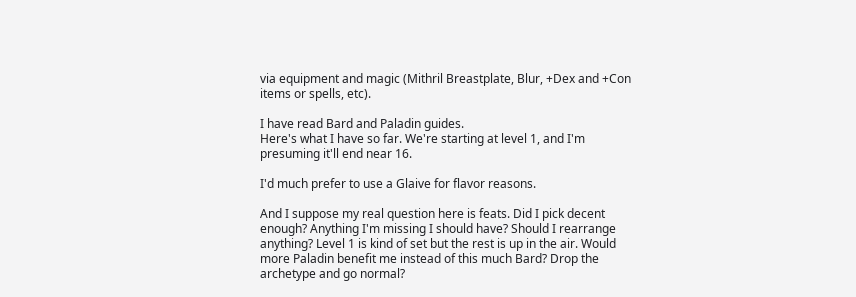via equipment and magic (Mithril Breastplate, Blur, +Dex and +Con items or spells, etc).

I have read Bard and Paladin guides.
Here's what I have so far. We're starting at level 1, and I'm presuming it'll end near 16.

I'd much prefer to use a Glaive for flavor reasons.

And I suppose my real question here is feats. Did I pick decent enough? Anything I'm missing I should have? Should I rearrange anything? Level 1 is kind of set but the rest is up in the air. Would more Paladin benefit me instead of this much Bard? Drop the archetype and go normal?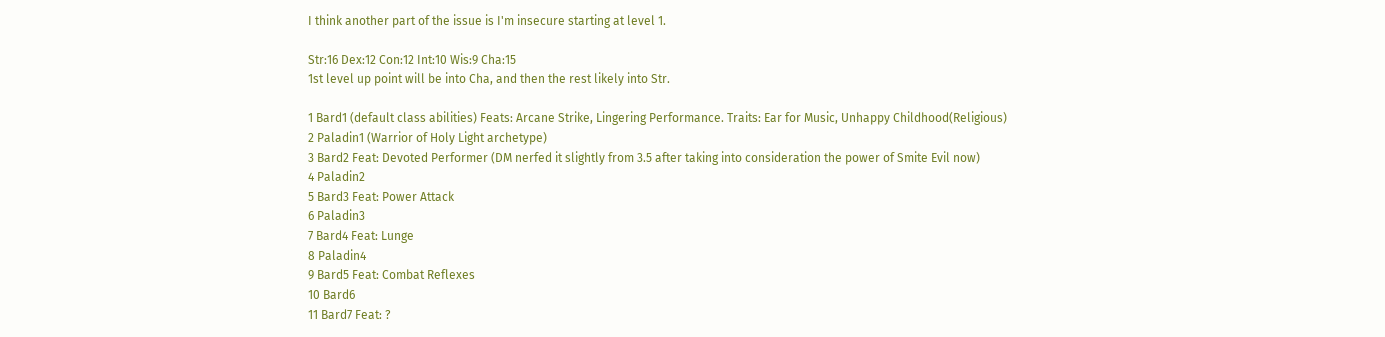I think another part of the issue is I'm insecure starting at level 1.

Str:16 Dex:12 Con:12 Int:10 Wis:9 Cha:15
1st level up point will be into Cha, and then the rest likely into Str.

1 Bard1 (default class abilities) Feats: Arcane Strike, Lingering Performance. Traits: Ear for Music, Unhappy Childhood(Religious)
2 Paladin1 (Warrior of Holy Light archetype)
3 Bard2 Feat: Devoted Performer (DM nerfed it slightly from 3.5 after taking into consideration the power of Smite Evil now)
4 Paladin2
5 Bard3 Feat: Power Attack
6 Paladin3
7 Bard4 Feat: Lunge
8 Paladin4
9 Bard5 Feat: Combat Reflexes
10 Bard6
11 Bard7 Feat: ?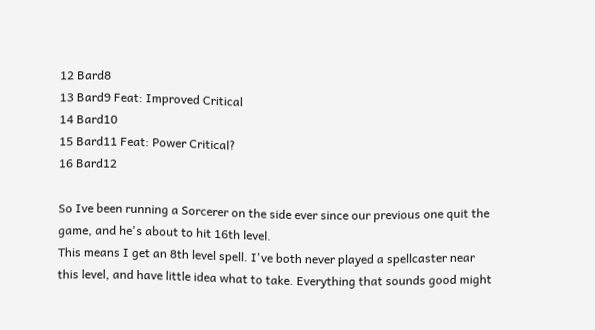12 Bard8
13 Bard9 Feat: Improved Critical
14 Bard10
15 Bard11 Feat: Power Critical?
16 Bard12

So Ive been running a Sorcerer on the side ever since our previous one quit the game, and he's about to hit 16th level.
This means I get an 8th level spell. I've both never played a spellcaster near this level, and have little idea what to take. Everything that sounds good might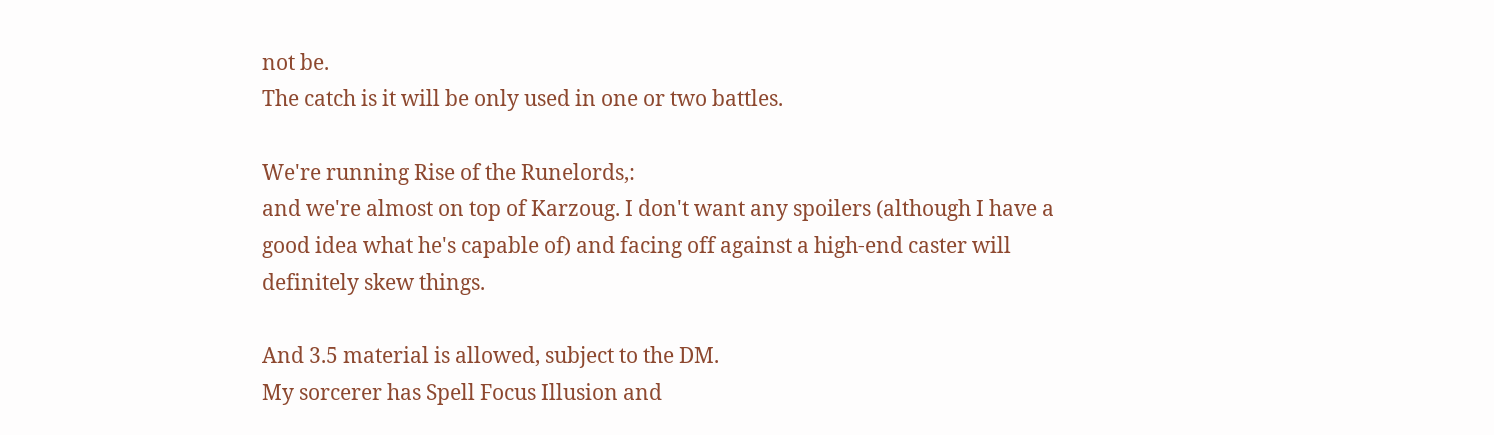not be.
The catch is it will be only used in one or two battles.

We're running Rise of the Runelords,:
and we're almost on top of Karzoug. I don't want any spoilers (although I have a good idea what he's capable of) and facing off against a high-end caster will definitely skew things.

And 3.5 material is allowed, subject to the DM.
My sorcerer has Spell Focus Illusion and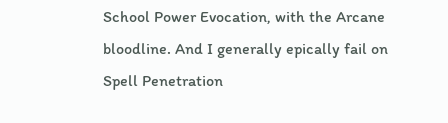School Power Evocation, with the Arcane bloodline. And I generally epically fail on Spell Penetration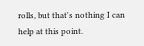rolls, but that's nothing I can help at this point.